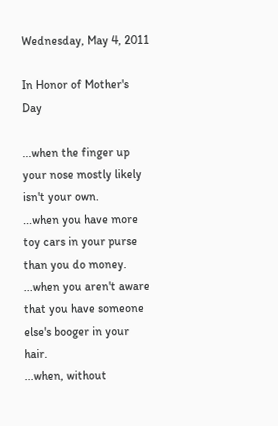Wednesday, May 4, 2011

In Honor of Mother's Day

...when the finger up your nose mostly likely isn't your own.
...when you have more toy cars in your purse than you do money.
...when you aren't aware that you have someone else's booger in your hair.
...when, without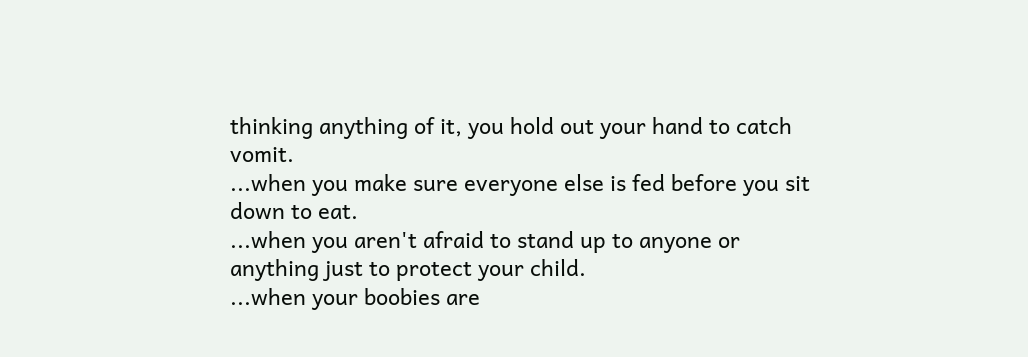thinking anything of it, you hold out your hand to catch vomit.
...when you make sure everyone else is fed before you sit down to eat.
...when you aren't afraid to stand up to anyone or anything just to protect your child.
...when your boobies are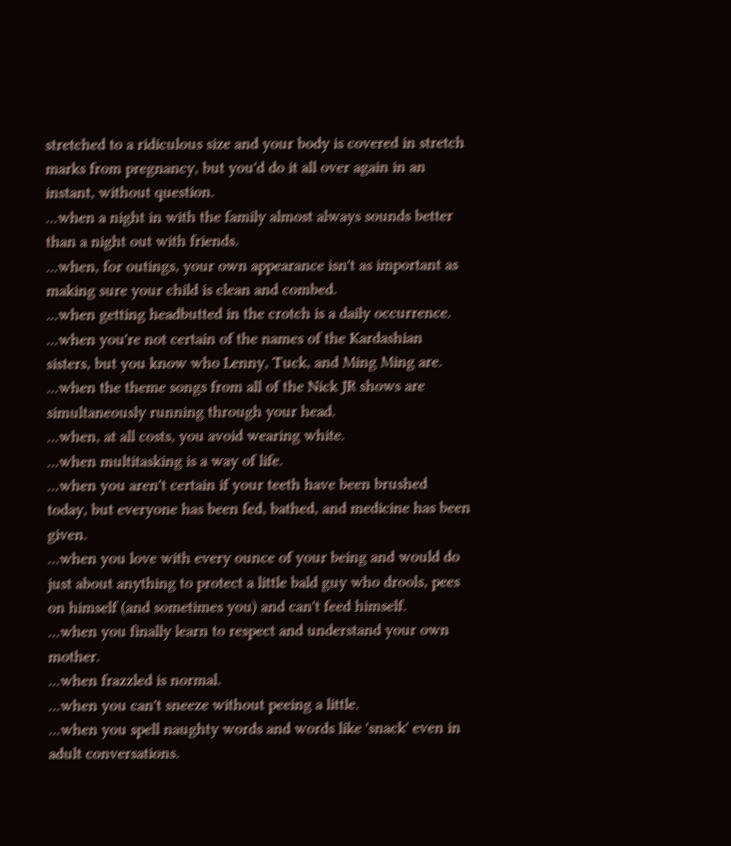stretched to a ridiculous size and your body is covered in stretch marks from pregnancy, but you'd do it all over again in an instant, without question.
...when a night in with the family almost always sounds better than a night out with friends.
...when, for outings, your own appearance isn't as important as making sure your child is clean and combed.
...when getting headbutted in the crotch is a daily occurrence.
...when you're not certain of the names of the Kardashian sisters, but you know who Lenny, Tuck, and Ming Ming are.
...when the theme songs from all of the Nick JR shows are simultaneously running through your head.
...when, at all costs, you avoid wearing white.
...when multitasking is a way of life.
...when you aren't certain if your teeth have been brushed today, but everyone has been fed, bathed, and medicine has been given.
...when you love with every ounce of your being and would do just about anything to protect a little bald guy who drools, pees on himself (and sometimes you) and can't feed himself.
...when you finally learn to respect and understand your own mother.
...when frazzled is normal.
...when you can't sneeze without peeing a little.
...when you spell naughty words and words like 'snack' even in adult conversations.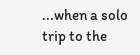...when a solo trip to the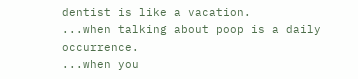dentist is like a vacation.
...when talking about poop is a daily occurrence.
...when you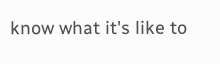know what it's like to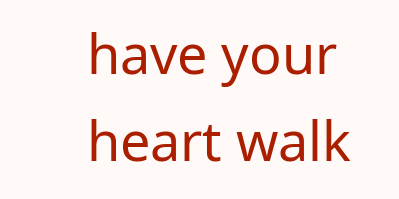have your heart walk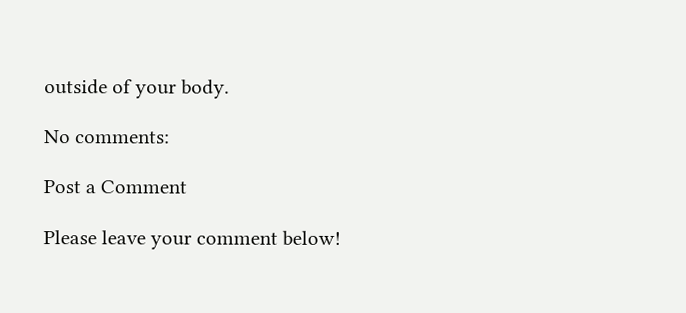outside of your body.

No comments:

Post a Comment

Please leave your comment below!